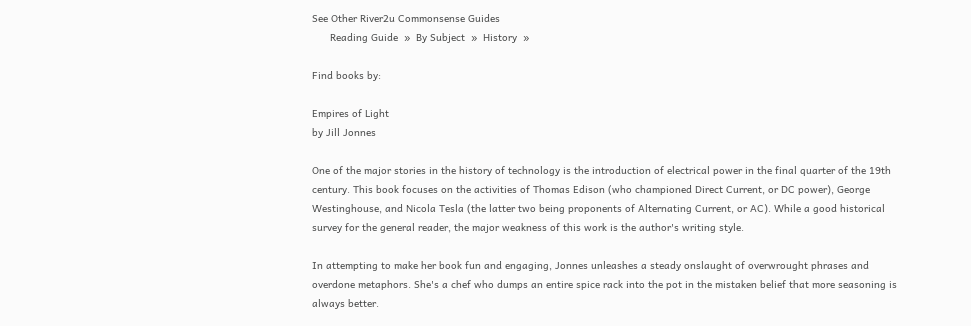See Other River2u Commonsense Guides
      Reading Guide  »  By Subject  »  History  »

Find books by:

Empires of Light
by Jill Jonnes

One of the major stories in the history of technology is the introduction of electrical power in the final quarter of the 19th century. This book focuses on the activities of Thomas Edison (who championed Direct Current, or DC power), George Westinghouse, and Nicola Tesla (the latter two being proponents of Alternating Current, or AC). While a good historical survey for the general reader, the major weakness of this work is the author's writing style.

In attempting to make her book fun and engaging, Jonnes unleashes a steady onslaught of overwrought phrases and overdone metaphors. She's a chef who dumps an entire spice rack into the pot in the mistaken belief that more seasoning is always better.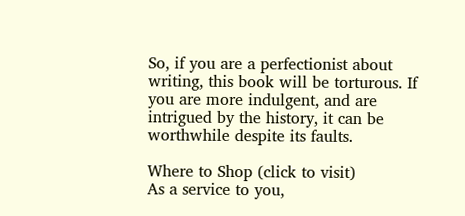So, if you are a perfectionist about writing, this book will be torturous. If you are more indulgent, and are intrigued by the history, it can be worthwhile despite its faults.

Where to Shop (click to visit)
As a service to you,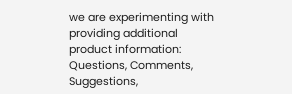we are experimenting with providing additional product information:
Questions, Comments, Suggestions,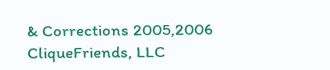& Corrections 2005,2006 CliqueFriends, LLC